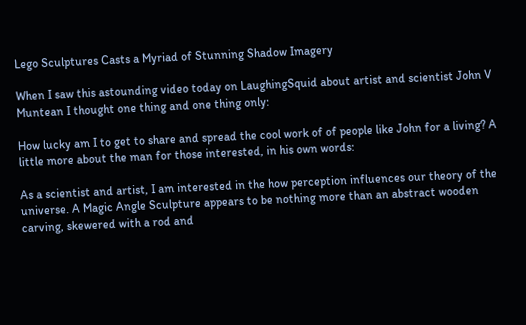Lego Sculptures Casts a Myriad of Stunning Shadow Imagery

When I saw this astounding video today on LaughingSquid about artist and scientist John V Muntean I thought one thing and one thing only:

How lucky am I to get to share and spread the cool work of of people like John for a living? A little more about the man for those interested, in his own words:

As a scientist and artist, I am interested in the how perception influences our theory of the universe. A Magic Angle Sculpture appears to be nothing more than an abstract wooden carving, skewered with a rod and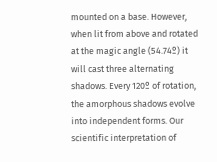mounted on a base. However, when lit from above and rotated at the magic angle (54.74º) it will cast three alternating shadows. Every 120º of rotation, the amorphous shadows evolve into independent forms. Our scientific interpretation of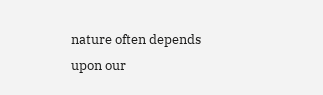nature often depends upon our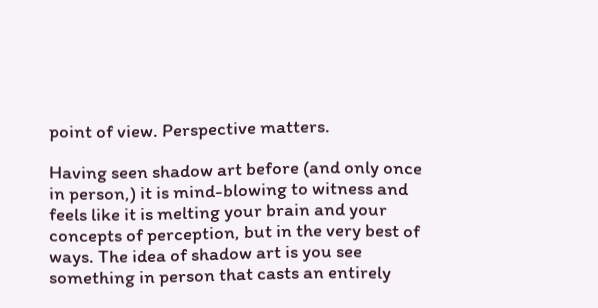point of view. Perspective matters.

Having seen shadow art before (and only once in person,) it is mind-blowing to witness and feels like it is melting your brain and your concepts of perception, but in the very best of ways. The idea of shadow art is you see something in person that casts an entirely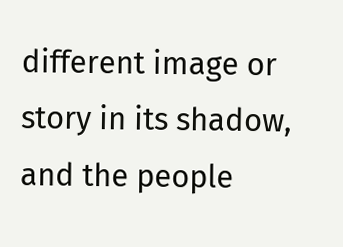different image or story in its shadow, and the people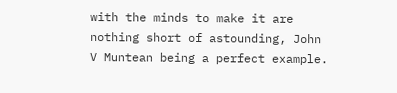with the minds to make it are nothing short of astounding, John V Muntean being a perfect example.